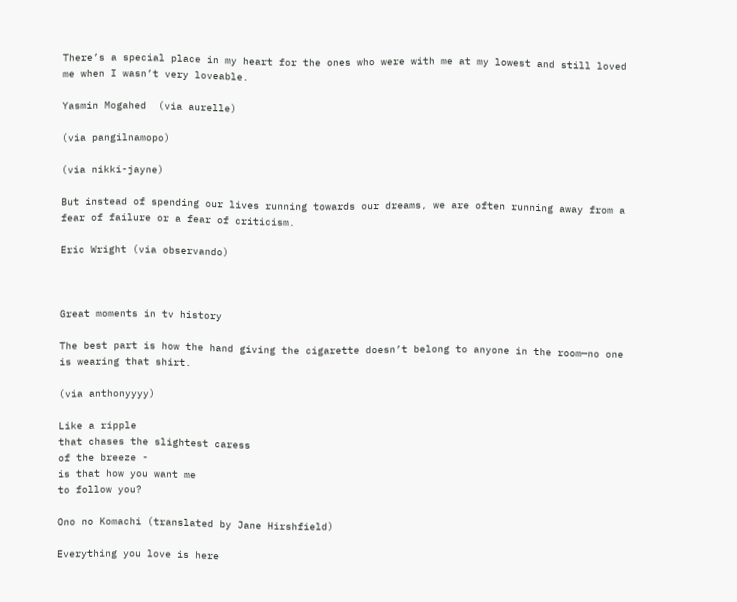There’s a special place in my heart for the ones who were with me at my lowest and still loved me when I wasn’t very loveable.

Yasmin Mogahed  (via aurelle)

(via pangilnamopo)

(via nikki-jayne)

But instead of spending our lives running towards our dreams, we are often running away from a fear of failure or a fear of criticism.

Eric Wright (via observando)



Great moments in tv history

The best part is how the hand giving the cigarette doesn’t belong to anyone in the room—no one is wearing that shirt.

(via anthonyyyy)

Like a ripple
that chases the slightest caress
of the breeze -
is that how you want me
to follow you?

Ono no Komachi (translated by Jane Hirshfield)

Everything you love is here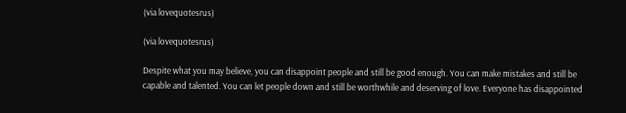(via lovequotesrus)

(via lovequotesrus)

Despite what you may believe, you can disappoint people and still be good enough. You can make mistakes and still be capable and talented. You can let people down and still be worthwhile and deserving of love. Everyone has disappointed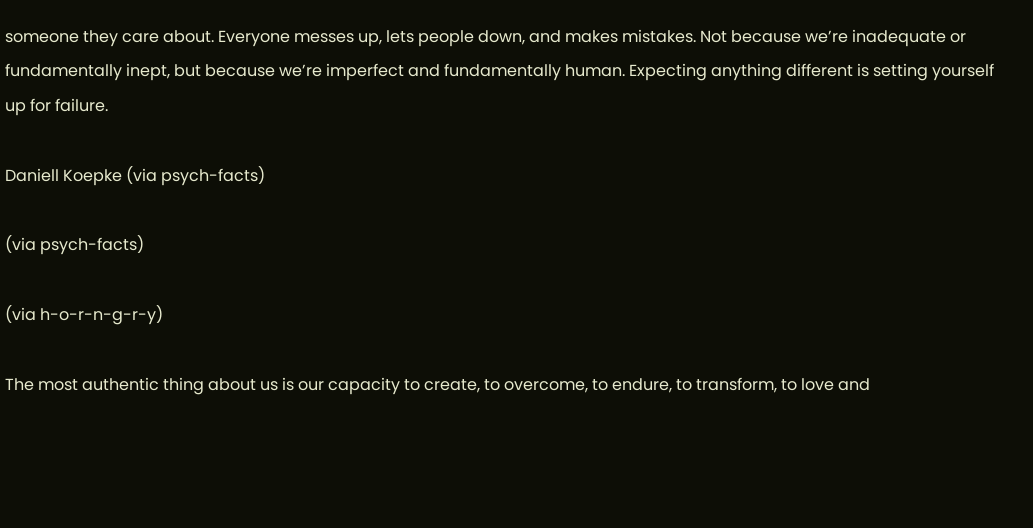someone they care about. Everyone messes up, lets people down, and makes mistakes. Not because we’re inadequate or fundamentally inept, but because we’re imperfect and fundamentally human. Expecting anything different is setting yourself up for failure.

Daniell Koepke (via psych-facts)

(via psych-facts)

(via h-o-r-n-g-r-y)

The most authentic thing about us is our capacity to create, to overcome, to endure, to transform, to love and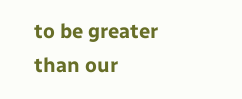to be greater than our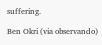suffering.

Ben Okri (via observando)